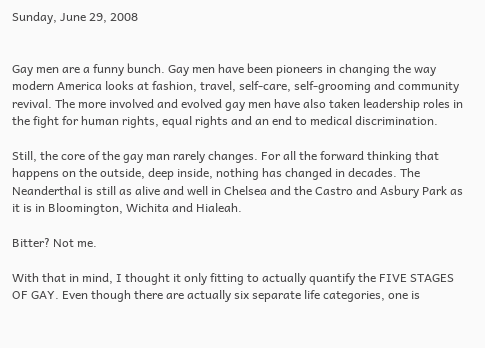Sunday, June 29, 2008


Gay men are a funny bunch. Gay men have been pioneers in changing the way modern America looks at fashion, travel, self-care, self-grooming and community revival. The more involved and evolved gay men have also taken leadership roles in the fight for human rights, equal rights and an end to medical discrimination.

Still, the core of the gay man rarely changes. For all the forward thinking that happens on the outside, deep inside, nothing has changed in decades. The Neanderthal is still as alive and well in Chelsea and the Castro and Asbury Park as it is in Bloomington, Wichita and Hialeah.

Bitter? Not me.

With that in mind, I thought it only fitting to actually quantify the FIVE STAGES OF GAY. Even though there are actually six separate life categories, one is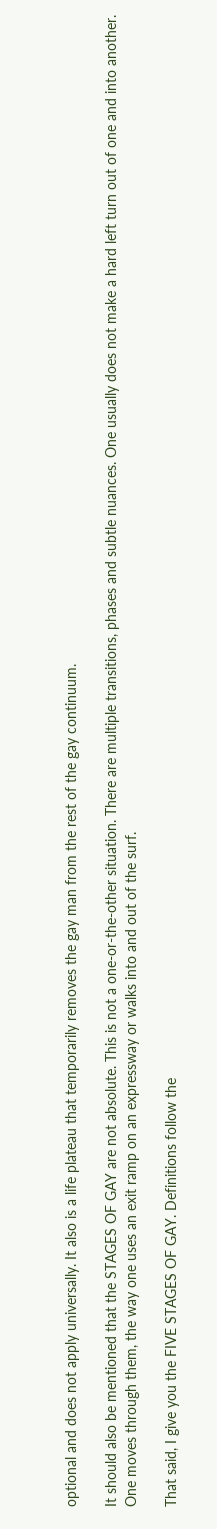optional and does not apply universally. It also is a life plateau that temporarily removes the gay man from the rest of the gay continuum.

It should also be mentioned that the STAGES OF GAY are not absolute. This is not a one-or-the-other situation. There are multiple transitions, phases and subtle nuances. One usually does not make a hard left turn out of one and into another. One moves through them, the way one uses an exit ramp on an expressway or walks into and out of the surf.

That said, I give you the FIVE STAGES OF GAY. Definitions follow the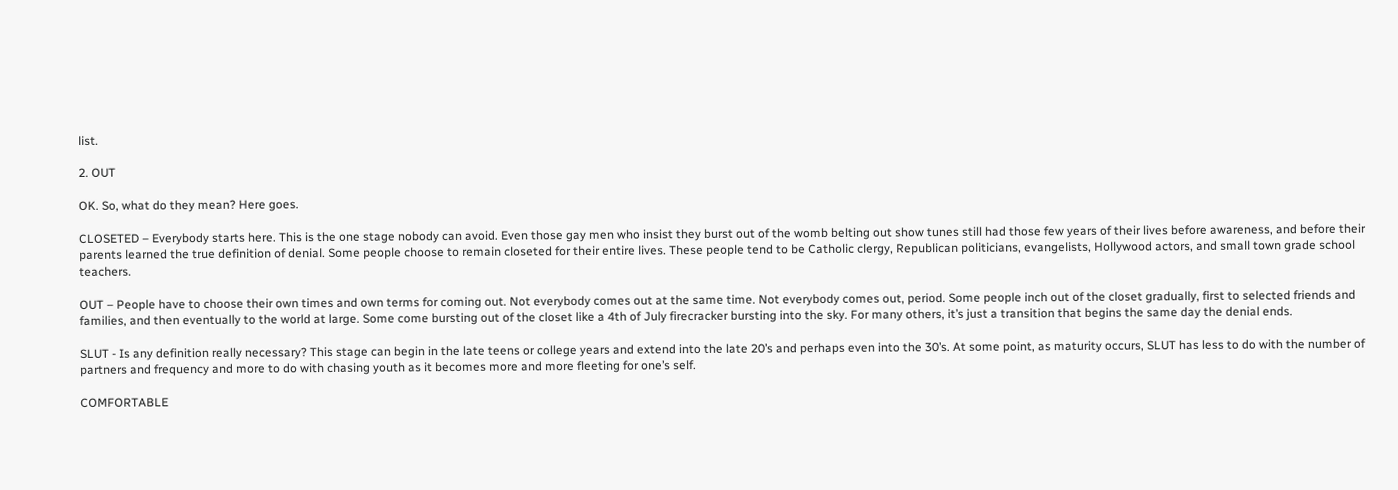list.

2. OUT

OK. So, what do they mean? Here goes.

CLOSETED – Everybody starts here. This is the one stage nobody can avoid. Even those gay men who insist they burst out of the womb belting out show tunes still had those few years of their lives before awareness, and before their parents learned the true definition of denial. Some people choose to remain closeted for their entire lives. These people tend to be Catholic clergy, Republican politicians, evangelists, Hollywood actors, and small town grade school teachers.

OUT – People have to choose their own times and own terms for coming out. Not everybody comes out at the same time. Not everybody comes out, period. Some people inch out of the closet gradually, first to selected friends and families, and then eventually to the world at large. Some come bursting out of the closet like a 4th of July firecracker bursting into the sky. For many others, it’s just a transition that begins the same day the denial ends.

SLUT - Is any definition really necessary? This stage can begin in the late teens or college years and extend into the late 20’s and perhaps even into the 30’s. At some point, as maturity occurs, SLUT has less to do with the number of partners and frequency and more to do with chasing youth as it becomes more and more fleeting for one’s self.

COMFORTABLE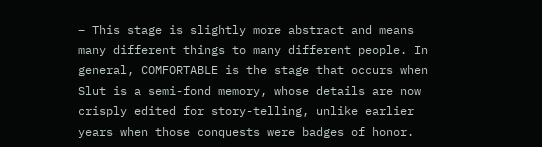– This stage is slightly more abstract and means many different things to many different people. In general, COMFORTABLE is the stage that occurs when Slut is a semi-fond memory, whose details are now crisply edited for story-telling, unlike earlier years when those conquests were badges of honor.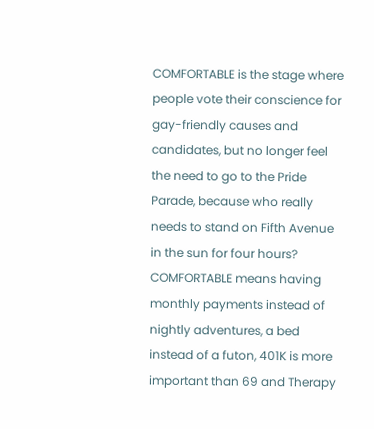COMFORTABLE is the stage where people vote their conscience for gay-friendly causes and candidates, but no longer feel the need to go to the Pride Parade, because who really needs to stand on Fifth Avenue in the sun for four hours? COMFORTABLE means having monthly payments instead of nightly adventures, a bed instead of a futon, 401K is more important than 69 and Therapy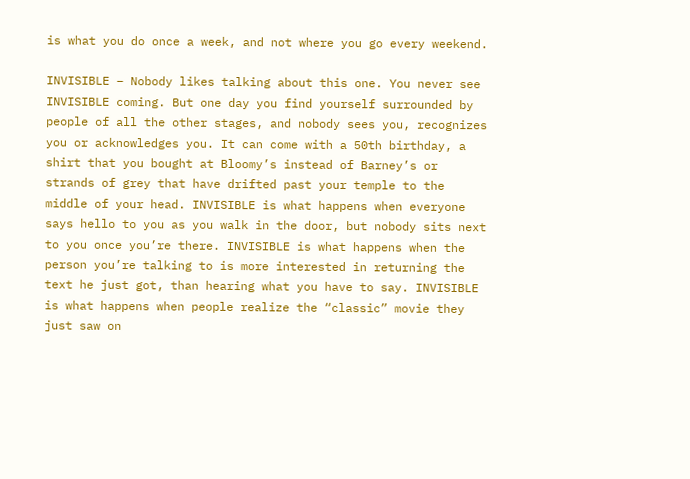is what you do once a week, and not where you go every weekend.

INVISIBLE – Nobody likes talking about this one. You never see INVISIBLE coming. But one day you find yourself surrounded by people of all the other stages, and nobody sees you, recognizes you or acknowledges you. It can come with a 50th birthday, a shirt that you bought at Bloomy’s instead of Barney’s or strands of grey that have drifted past your temple to the middle of your head. INVISIBLE is what happens when everyone says hello to you as you walk in the door, but nobody sits next to you once you’re there. INVISIBLE is what happens when the person you’re talking to is more interested in returning the text he just got, than hearing what you have to say. INVISIBLE is what happens when people realize the “classic” movie they just saw on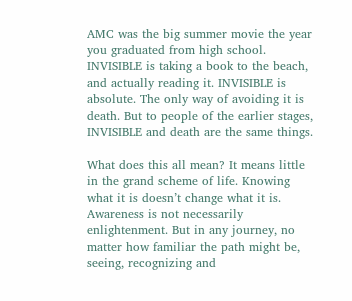AMC was the big summer movie the year you graduated from high school. INVISIBLE is taking a book to the beach, and actually reading it. INVISIBLE is absolute. The only way of avoiding it is death. But to people of the earlier stages, INVISIBLE and death are the same things.

What does this all mean? It means little in the grand scheme of life. Knowing what it is doesn’t change what it is. Awareness is not necessarily enlightenment. But in any journey, no matter how familiar the path might be, seeing, recognizing and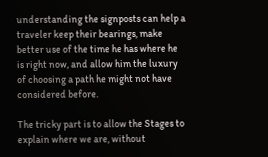understanding the signposts can help a traveler keep their bearings, make better use of the time he has where he is right now, and allow him the luxury of choosing a path he might not have considered before.

The tricky part is to allow the Stages to explain where we are, without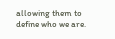allowing them to define who we are.